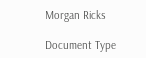Morgan Ricks

Document Type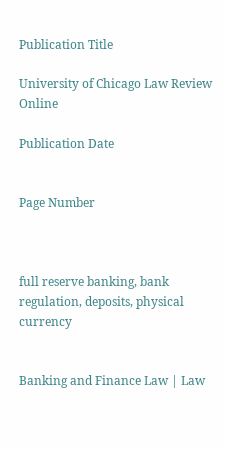Publication Title

University of Chicago Law Review Online

Publication Date


Page Number



full reserve banking, bank regulation, deposits, physical currency


Banking and Finance Law | Law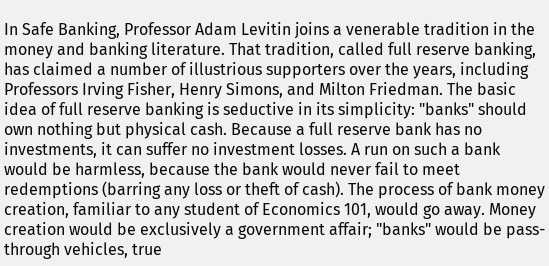In Safe Banking, Professor Adam Levitin joins a venerable tradition in the money and banking literature. That tradition, called full reserve banking, has claimed a number of illustrious supporters over the years, including Professors Irving Fisher, Henry Simons, and Milton Friedman. The basic idea of full reserve banking is seductive in its simplicity: "banks" should own nothing but physical cash. Because a full reserve bank has no investments, it can suffer no investment losses. A run on such a bank would be harmless, because the bank would never fail to meet redemptions (barring any loss or theft of cash). The process of bank money creation, familiar to any student of Economics 101, would go away. Money creation would be exclusively a government affair; "banks" would be pass-through vehicles, true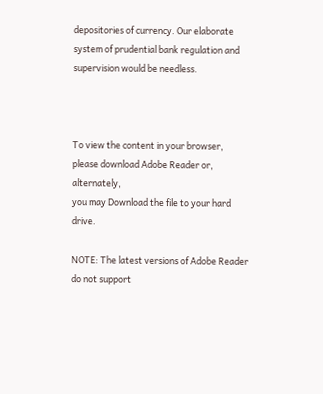depositories of currency. Our elaborate system of prudential bank regulation and supervision would be needless.



To view the content in your browser, please download Adobe Reader or, alternately,
you may Download the file to your hard drive.

NOTE: The latest versions of Adobe Reader do not support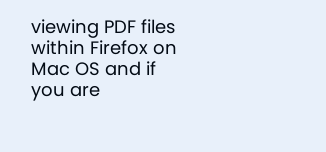viewing PDF files within Firefox on Mac OS and if you are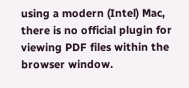using a modern (Intel) Mac, there is no official plugin for viewing PDF files within the browser window.